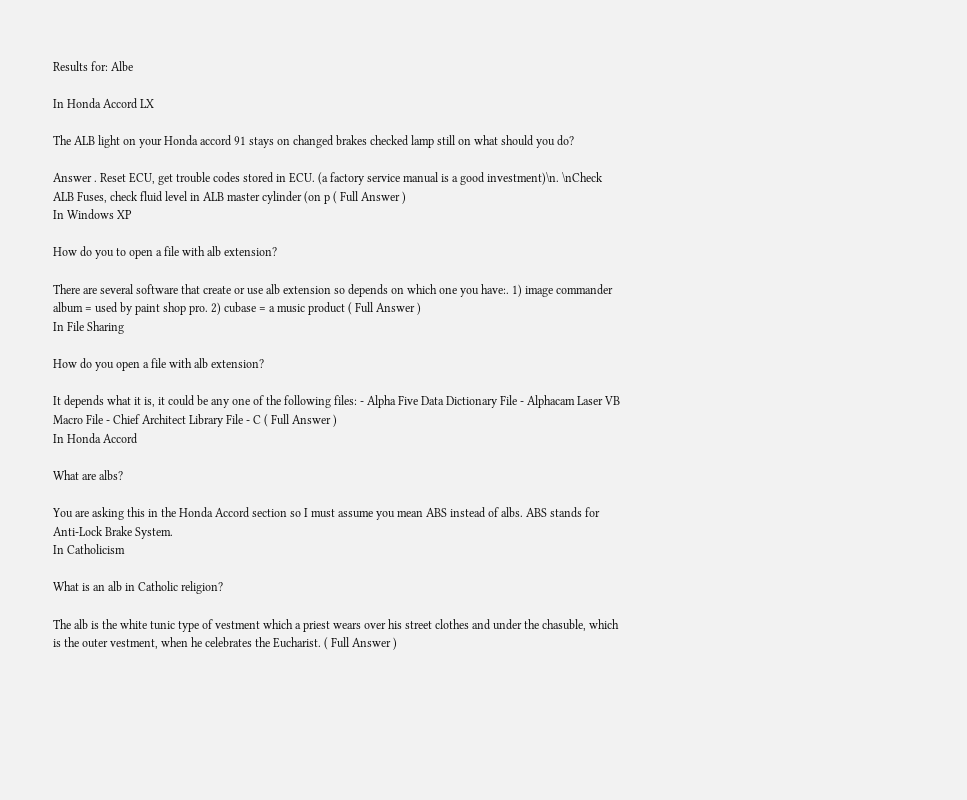Results for: Albe

In Honda Accord LX

The ALB light on your Honda accord 91 stays on changed brakes checked lamp still on what should you do?

Answer . Reset ECU, get trouble codes stored in ECU. (a factory service manual is a good investment)\n. \nCheck ALB Fuses, check fluid level in ALB master cylinder (on p ( Full Answer )
In Windows XP

How do you to open a file with alb extension?

There are several software that create or use alb extension so depends on which one you have:. 1) image commander album = used by paint shop pro. 2) cubase = a music product ( Full Answer )
In File Sharing

How do you open a file with alb extension?

It depends what it is, it could be any one of the following files: - Alpha Five Data Dictionary File - Alphacam Laser VB Macro File - Chief Architect Library File - C ( Full Answer )
In Honda Accord

What are albs?

You are asking this in the Honda Accord section so I must assume you mean ABS instead of albs. ABS stands for Anti-Lock Brake System.
In Catholicism

What is an alb in Catholic religion?

The alb is the white tunic type of vestment which a priest wears over his street clothes and under the chasuble, which is the outer vestment, when he celebrates the Eucharist. ( Full Answer )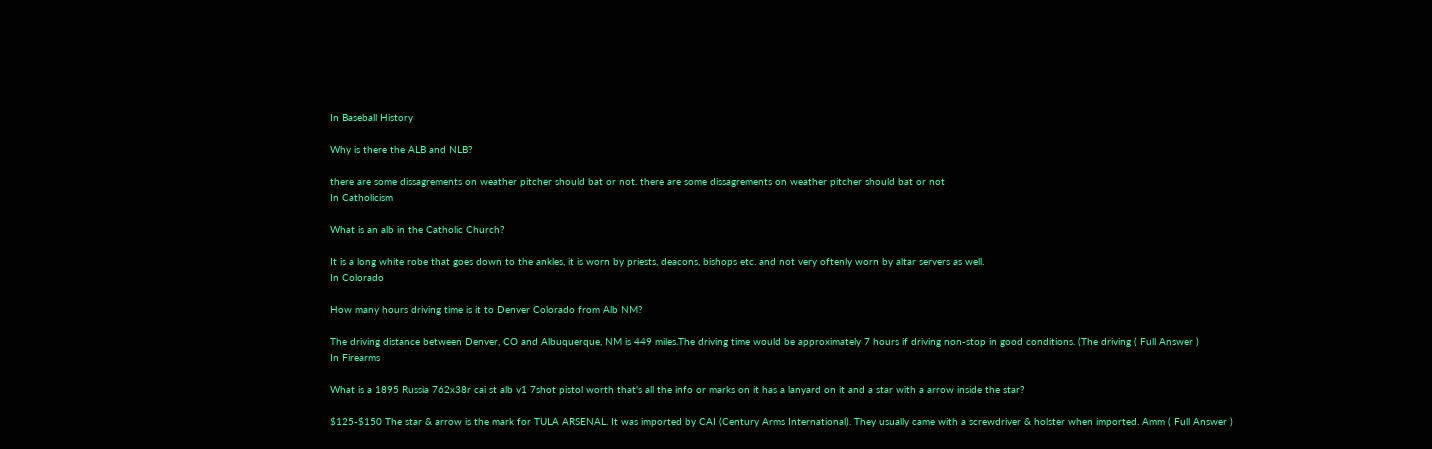In Baseball History

Why is there the ALB and NLB?

there are some dissagrements on weather pitcher should bat or not. there are some dissagrements on weather pitcher should bat or not
In Catholicism

What is an alb in the Catholic Church?

It is a long white robe that goes down to the ankles, it is worn by priests, deacons, bishops etc. and not very oftenly worn by altar servers as well.
In Colorado

How many hours driving time is it to Denver Colorado from Alb NM?

The driving distance between Denver, CO and Albuquerque, NM is 449 miles.The driving time would be approximately 7 hours if driving non-stop in good conditions. (The driving ( Full Answer )
In Firearms

What is a 1895 Russia 762x38r cai st alb v1 7shot pistol worth that's all the info or marks on it has a lanyard on it and a star with a arrow inside the star?

$125-$150 The star & arrow is the mark for TULA ARSENAL. It was imported by CAI (Century Arms International). They usually came with a screwdriver & holster when imported. Amm ( Full Answer )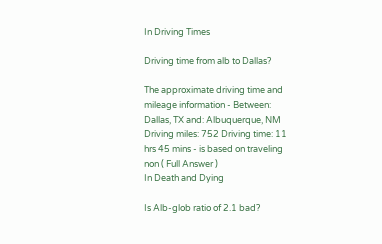In Driving Times

Driving time from alb to Dallas?

The approximate driving time and mileage information - Between: Dallas, TX and: Albuquerque, NM Driving miles: 752 Driving time: 11 hrs 45 mins - is based on traveling non ( Full Answer )
In Death and Dying

Is Alb-glob ratio of 2.1 bad?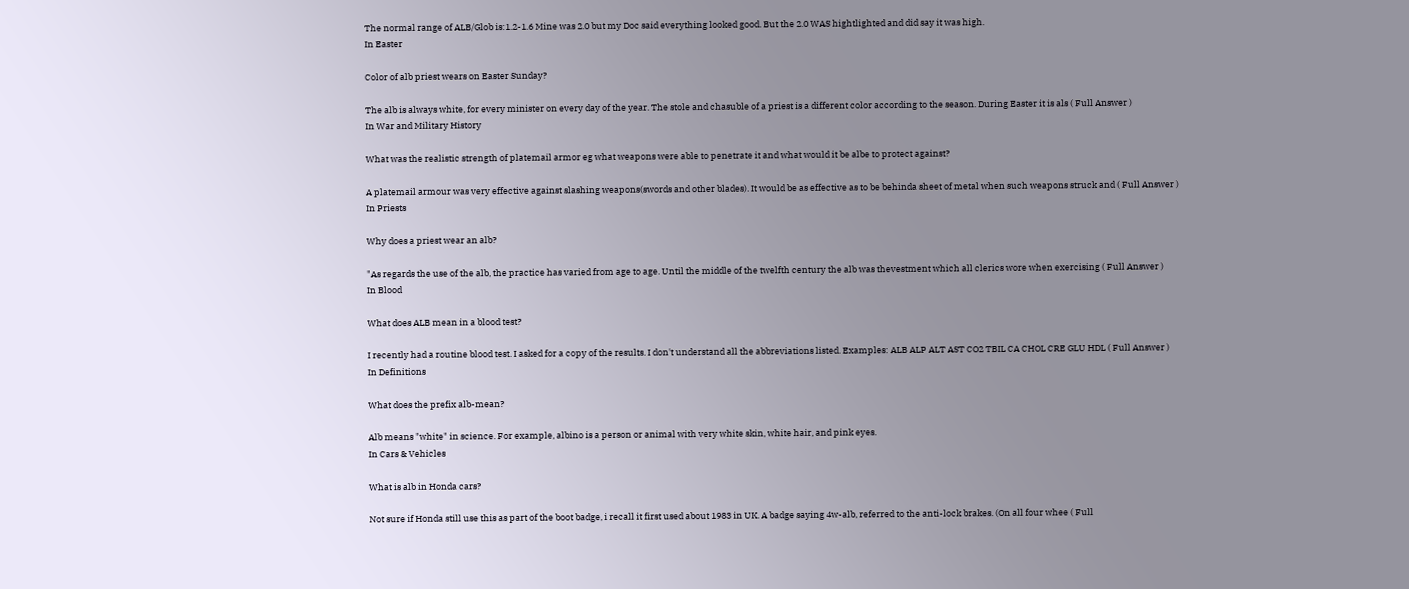The normal range of ALB/Glob is:1.2-1.6 Mine was 2.0 but my Doc said everything looked good. But the 2.0 WAS hightlighted and did say it was high.
In Easter

Color of alb priest wears on Easter Sunday?

The alb is always white, for every minister on every day of the year. The stole and chasuble of a priest is a different color according to the season. During Easter it is als ( Full Answer )
In War and Military History

What was the realistic strength of platemail armor eg what weapons were able to penetrate it and what would it be albe to protect against?

A platemail armour was very effective against slashing weapons(swords and other blades). It would be as effective as to be behinda sheet of metal when such weapons struck and ( Full Answer )
In Priests

Why does a priest wear an alb?

"As regards the use of the alb, the practice has varied from age to age. Until the middle of the twelfth century the alb was thevestment which all clerics wore when exercising ( Full Answer )
In Blood

What does ALB mean in a blood test?

I recently had a routine blood test. I asked for a copy of the results. I don't understand all the abbreviations listed. Examples: ALB ALP ALT AST CO2 TBIL CA CHOL CRE GLU HDL ( Full Answer )
In Definitions

What does the prefix alb-mean?

Alb means "white" in science. For example, albino is a person or animal with very white skin, white hair, and pink eyes.
In Cars & Vehicles

What is alb in Honda cars?

Not sure if Honda still use this as part of the boot badge, i recall it first used about 1983 in UK. A badge saying 4w-alb, referred to the anti-lock brakes. (On all four whee ( Full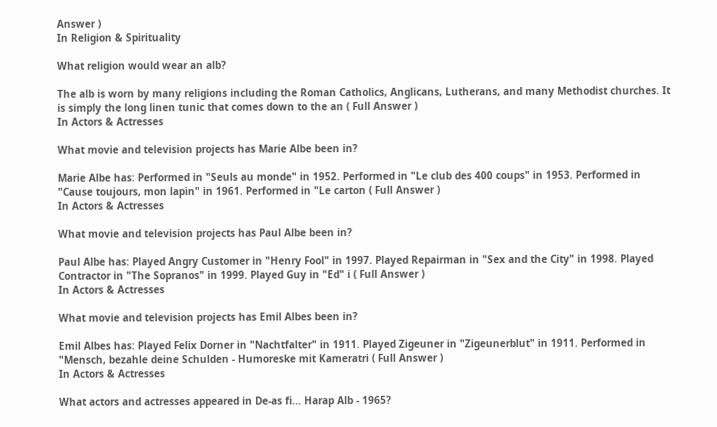Answer )
In Religion & Spirituality

What religion would wear an alb?

The alb is worn by many religions including the Roman Catholics, Anglicans, Lutherans, and many Methodist churches. It is simply the long linen tunic that comes down to the an ( Full Answer )
In Actors & Actresses

What movie and television projects has Marie Albe been in?

Marie Albe has: Performed in "Seuls au monde" in 1952. Performed in "Le club des 400 coups" in 1953. Performed in "Cause toujours, mon lapin" in 1961. Performed in "Le carton ( Full Answer )
In Actors & Actresses

What movie and television projects has Paul Albe been in?

Paul Albe has: Played Angry Customer in "Henry Fool" in 1997. Played Repairman in "Sex and the City" in 1998. Played Contractor in "The Sopranos" in 1999. Played Guy in "Ed" i ( Full Answer )
In Actors & Actresses

What movie and television projects has Emil Albes been in?

Emil Albes has: Played Felix Dorner in "Nachtfalter" in 1911. Played Zigeuner in "Zigeunerblut" in 1911. Performed in "Mensch, bezahle deine Schulden - Humoreske mit Kameratri ( Full Answer )
In Actors & Actresses

What actors and actresses appeared in De-as fi... Harap Alb - 1965?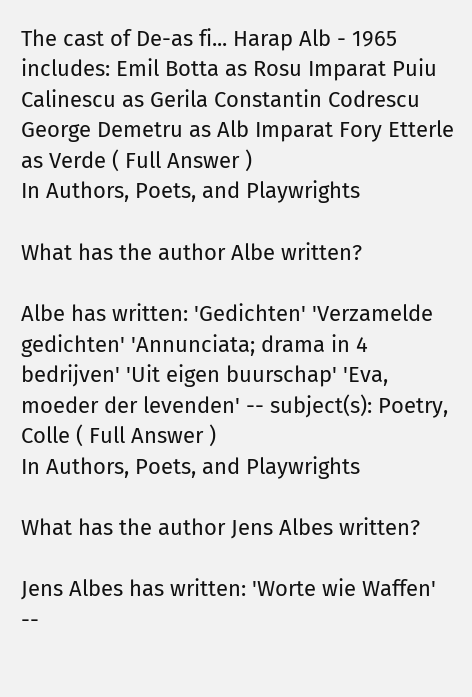The cast of De-as fi... Harap Alb - 1965 includes: Emil Botta as Rosu Imparat Puiu Calinescu as Gerila Constantin Codrescu George Demetru as Alb Imparat Fory Etterle as Verde ( Full Answer )
In Authors, Poets, and Playwrights

What has the author Albe written?

Albe has written: 'Gedichten' 'Verzamelde gedichten' 'Annunciata; drama in 4 bedrijven' 'Uit eigen buurschap' 'Eva, moeder der levenden' -- subject(s): Poetry, Colle ( Full Answer )
In Authors, Poets, and Playwrights

What has the author Jens Albes written?

Jens Albes has written: 'Worte wie Waffen' --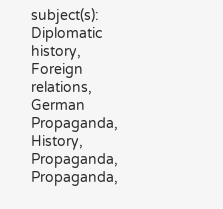subject(s): Diplomatic history, Foreign relations, German Propaganda, History, Propaganda, Propaganda,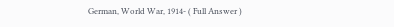German, World War, 1914- ( Full Answer )